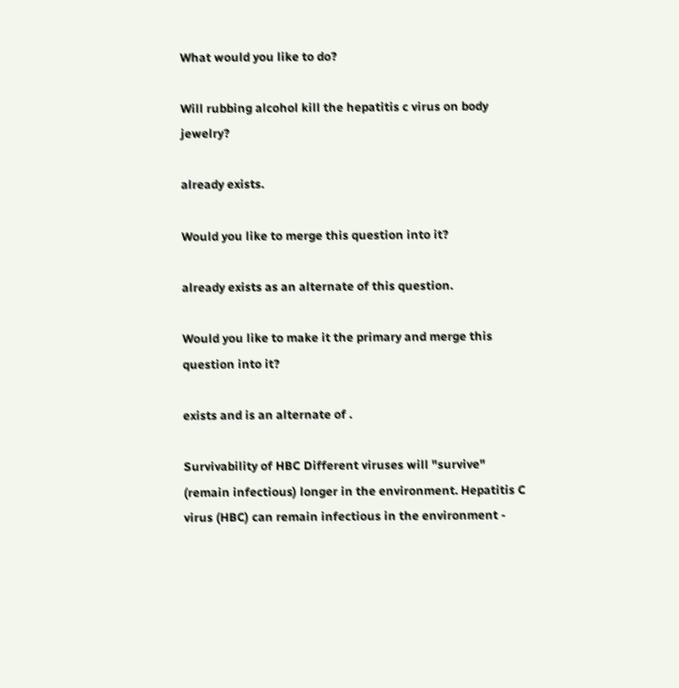What would you like to do?

Will rubbing alcohol kill the hepatitis c virus on body jewelry?

already exists.

Would you like to merge this question into it?

already exists as an alternate of this question.

Would you like to make it the primary and merge this question into it?

exists and is an alternate of .

Survivability of HBC Different viruses will "survive" (remain infectious) longer in the environment. Hepatitis C virus (HBC) can remain infectious in the environment -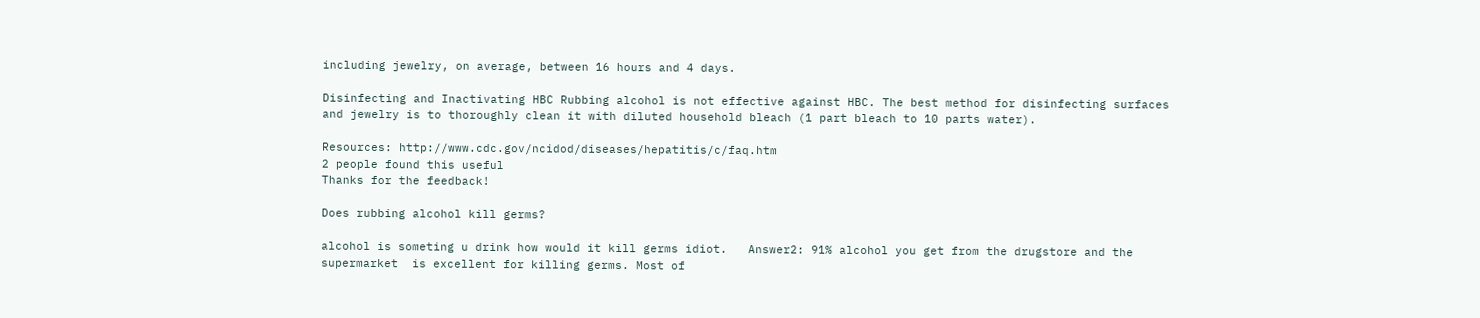including jewelry, on average, between 16 hours and 4 days.

Disinfecting and Inactivating HBC Rubbing alcohol is not effective against HBC. The best method for disinfecting surfaces and jewelry is to thoroughly clean it with diluted household bleach (1 part bleach to 10 parts water).

Resources: http://www.cdc.gov/ncidod/diseases/hepatitis/c/faq.htm
2 people found this useful
Thanks for the feedback!

Does rubbing alcohol kill germs?

alcohol is someting u drink how would it kill germs idiot.   Answer2: 91% alcohol you get from the drugstore and the supermarket  is excellent for killing germs. Most of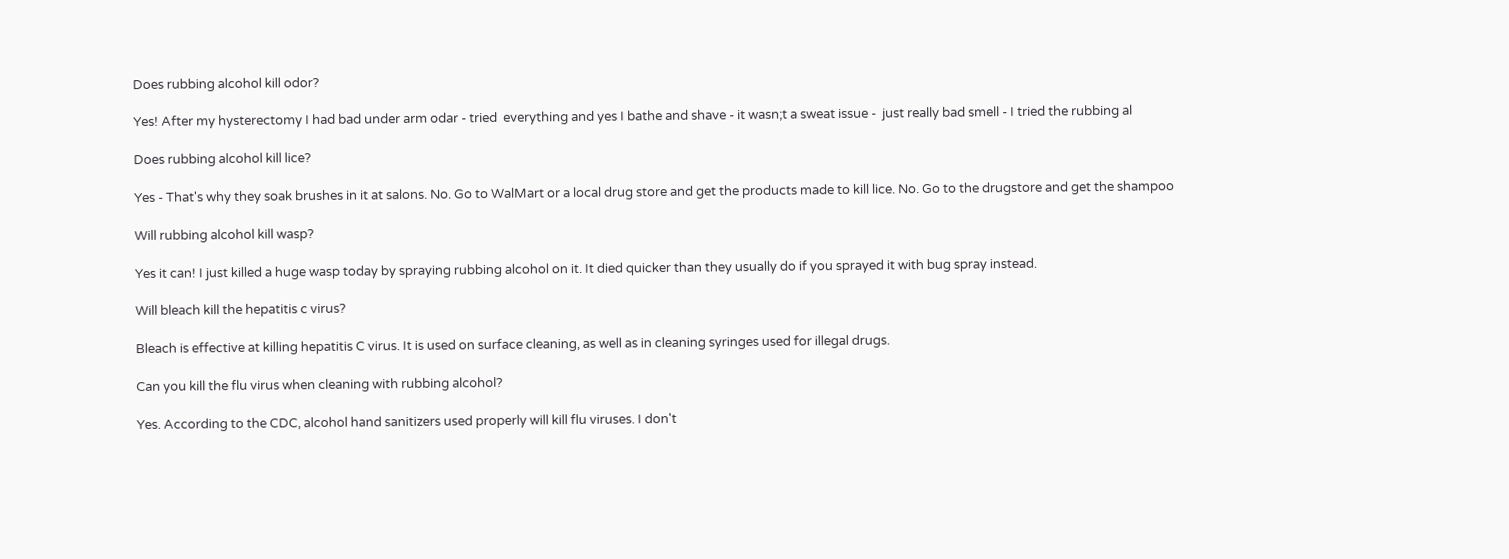Does rubbing alcohol kill odor?

Yes! After my hysterectomy I had bad under arm odar - tried  everything and yes I bathe and shave - it wasn;t a sweat issue -  just really bad smell - I tried the rubbing al

Does rubbing alcohol kill lice?

Yes - That's why they soak brushes in it at salons. No. Go to WalMart or a local drug store and get the products made to kill lice. No. Go to the drugstore and get the shampoo

Will rubbing alcohol kill wasp?

Yes it can! I just killed a huge wasp today by spraying rubbing alcohol on it. It died quicker than they usually do if you sprayed it with bug spray instead.

Will bleach kill the hepatitis c virus?

Bleach is effective at killing hepatitis C virus. It is used on surface cleaning, as well as in cleaning syringes used for illegal drugs.

Can you kill the flu virus when cleaning with rubbing alcohol?

Yes. According to the CDC, alcohol hand sanitizers used properly will kill flu viruses. I don't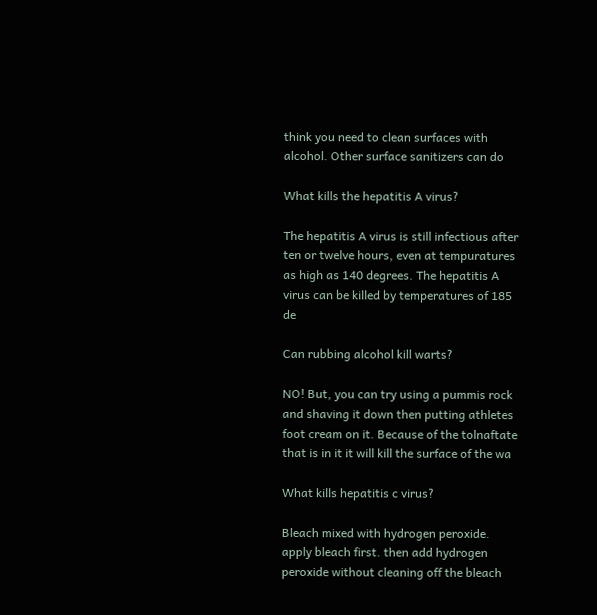think you need to clean surfaces with alcohol. Other surface sanitizers can do

What kills the hepatitis A virus?

The hepatitis A virus is still infectious after ten or twelve hours, even at tempuratures as high as 140 degrees. The hepatitis A virus can be killed by temperatures of 185 de

Can rubbing alcohol kill warts?

NO! But, you can try using a pummis rock and shaving it down then putting athletes foot cream on it. Because of the tolnaftate that is in it it will kill the surface of the wa

What kills hepatitis c virus?

Bleach mixed with hydrogen peroxide. apply bleach first. then add hydrogen peroxide without cleaning off the bleach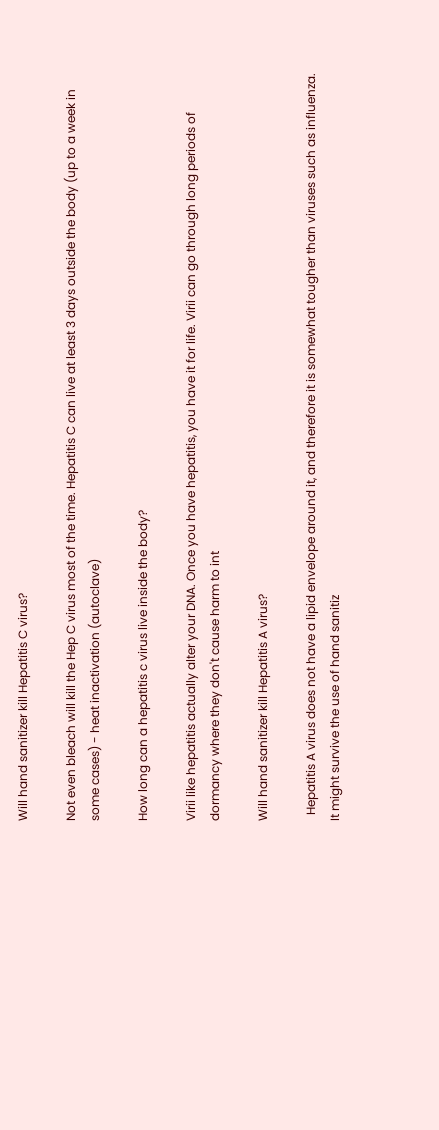Will hand sanitizer kill Hepatitis C virus?

Not even bleach will kill the Hep C virus most of the time. Hepatitis C can live at least 3 days outside the body (up to a week in some cases) - heat inactivation (autoclave)

How long can a hepatitis c virus live inside the body?

Virii like hepatitis actually alter your DNA. Once you have hepatitis, you have it for life. Virii can go through long periods of dormancy where they don't cause harm to int

Will hand sanitizer kill Hepatitis A virus?

  Hepatitis A virus does not have a lipid envelope around it, and therefore it is somewhat tougher than viruses such as influenza. It might survive the use of hand sanitiz